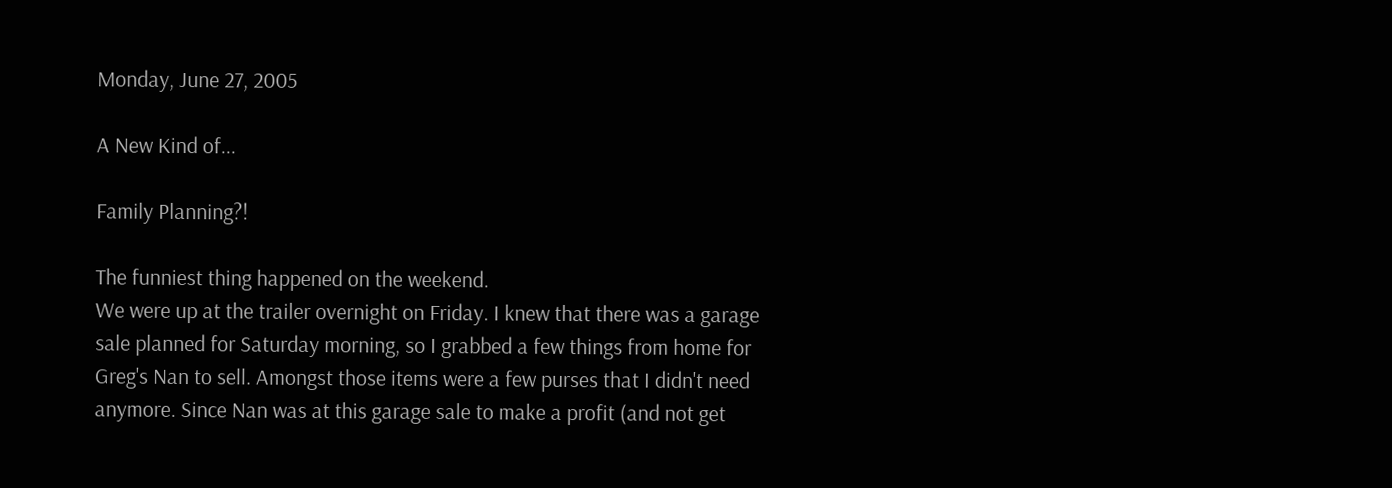Monday, June 27, 2005

A New Kind of...

Family Planning?!

The funniest thing happened on the weekend.
We were up at the trailer overnight on Friday. I knew that there was a garage sale planned for Saturday morning, so I grabbed a few things from home for Greg's Nan to sell. Amongst those items were a few purses that I didn't need anymore. Since Nan was at this garage sale to make a profit (and not get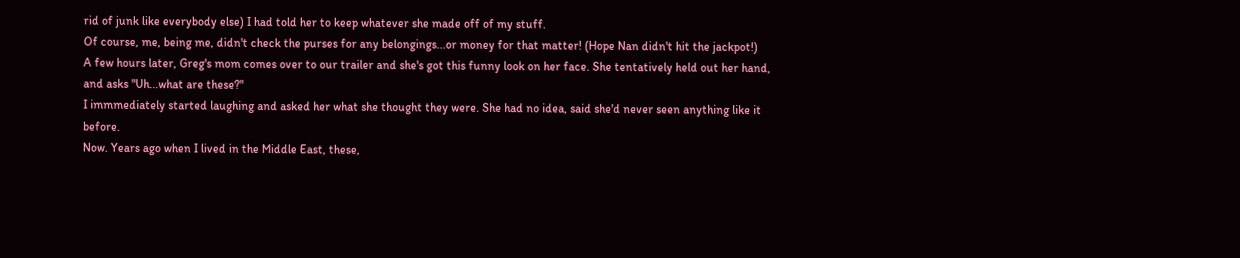rid of junk like everybody else) I had told her to keep whatever she made off of my stuff.
Of course, me, being me, didn't check the purses for any belongings...or money for that matter! (Hope Nan didn't hit the jackpot!)
A few hours later, Greg's mom comes over to our trailer and she's got this funny look on her face. She tentatively held out her hand, and asks "Uh...what are these?"
I immmediately started laughing and asked her what she thought they were. She had no idea, said she'd never seen anything like it before.
Now. Years ago when I lived in the Middle East, these,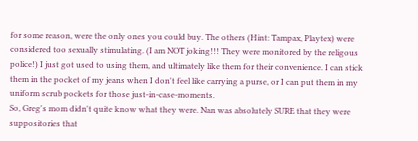for some reason, were the only ones you could buy. The others (Hint: Tampax, Playtex) were considered too sexually stimulating. (I am NOT joking!!! They were monitored by the religous police!) I just got used to using them, and ultimately like them for their convenience. I can stick them in the pocket of my jeans when I don't feel like carrying a purse, or I can put them in my uniform scrub pockets for those just-in-case-moments.
So, Greg's mom didn't quite know what they were. Nan was absolutely SURE that they were suppositories that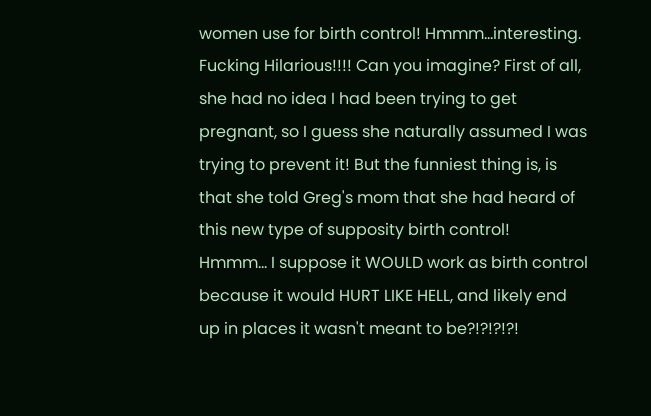women use for birth control! Hmmm...interesting. Fucking Hilarious!!!! Can you imagine? First of all, she had no idea I had been trying to get pregnant, so I guess she naturally assumed I was trying to prevent it! But the funniest thing is, is that she told Greg's mom that she had heard of this new type of supposity birth control!
Hmmm... I suppose it WOULD work as birth control because it would HURT LIKE HELL, and likely end up in places it wasn't meant to be?!?!?!?!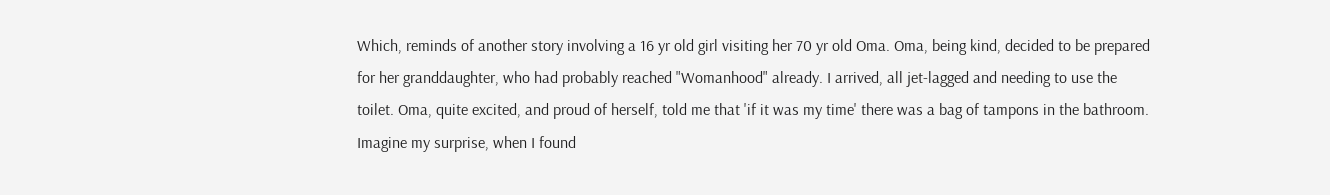Which, reminds of another story involving a 16 yr old girl visiting her 70 yr old Oma. Oma, being kind, decided to be prepared for her granddaughter, who had probably reached "Womanhood" already. I arrived, all jet-lagged and needing to use the toilet. Oma, quite excited, and proud of herself, told me that 'if it was my time' there was a bag of tampons in the bathroom.
Imagine my surprise, when I found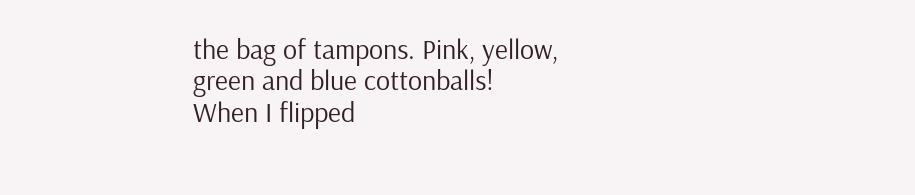the bag of tampons. Pink, yellow, green and blue cottonballs!
When I flipped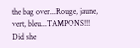the bag over...Rouge, jaune, vert, bleu...TAMPONS!!!
Did she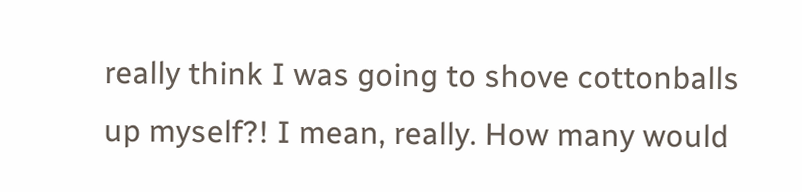really think I was going to shove cottonballs up myself?! I mean, really. How many would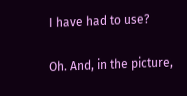I have had to use?

Oh. And, in the picture,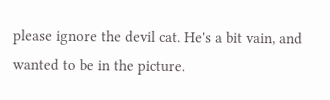please ignore the devil cat. He's a bit vain, and wanted to be in the picture.